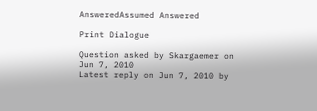AnsweredAssumed Answered

Print Dialogue

Question asked by Skargaemer on Jun 7, 2010
Latest reply on Jun 7, 2010 by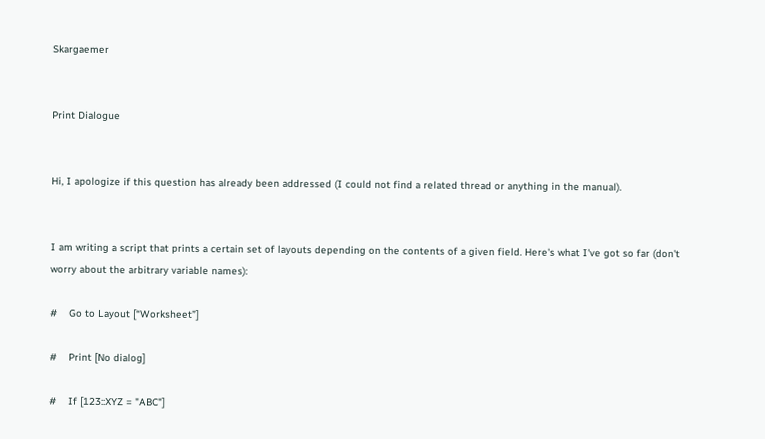Skargaemer


Print Dialogue


Hi, I apologize if this question has already been addressed (I could not find a related thread or anything in the manual).


I am writing a script that prints a certain set of layouts depending on the contents of a given field. Here's what I've got so far (don't worry about the arbitrary variable names):

#    Go to Layout [“Worksheet”]

#    Print [No dialog]

#    If [123::XYZ = "ABC"]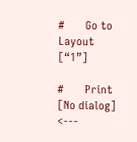#       Go to Layout [“1”]

#       Print [No dialog]  <---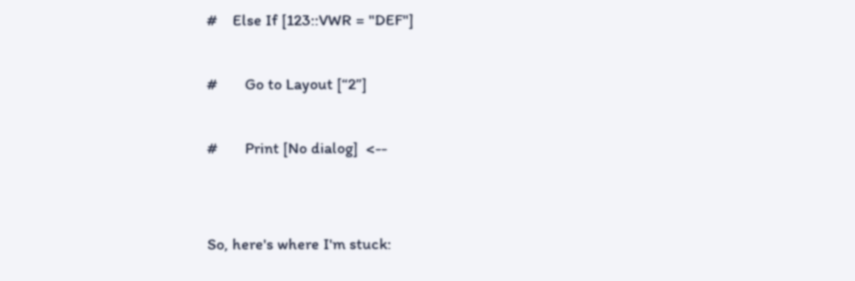#    Else If [123::VWR = "DEF"]

#       Go to Layout [“2”]

#       Print [No dialog]  <--


So, here's where I'm stuck: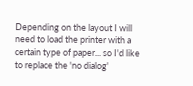Depending on the layout I will need to load the printer with a certain type of paper... so I'd like to replace the 'no dialog'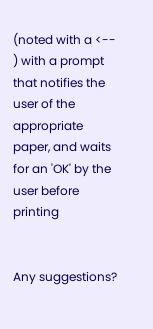(noted with a <-- ) with a prompt that notifies the user of the appropriate paper, and waits for an 'OK' by the user before printing


Any suggestions?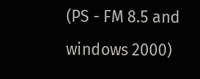(PS - FM 8.5 and windows 2000)